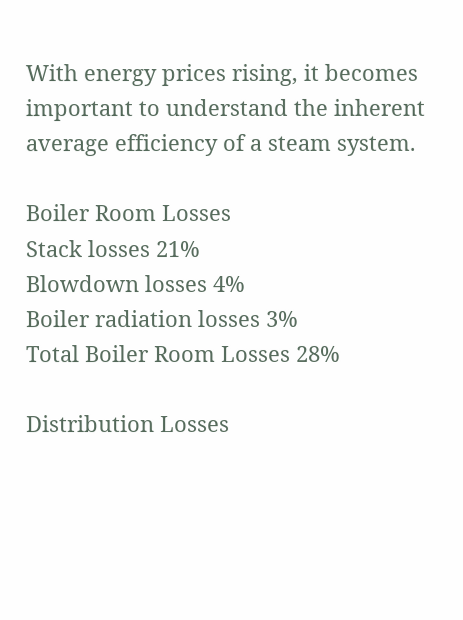With energy prices rising, it becomes important to understand the inherent average efficiency of a steam system.

Boiler Room Losses
Stack losses 21%
Blowdown losses 4%
Boiler radiation losses 3%
Total Boiler Room Losses 28%

Distribution Losses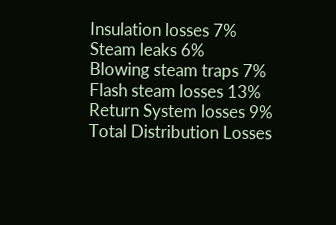Insulation losses 7%
Steam leaks 6%
Blowing steam traps 7%
Flash steam losses 13%
Return System losses 9%
Total Distribution Losses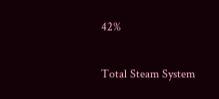42%

Total Steam System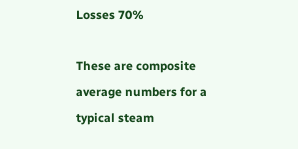Losses 70%

These are composite average numbers for a typical steam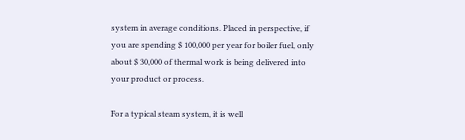system in average conditions. Placed in perspective, if you are spending $ 100,000 per year for boiler fuel, only about $ 30,000 of thermal work is being delivered into your product or process.

For a typical steam system, it is well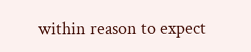within reason to expect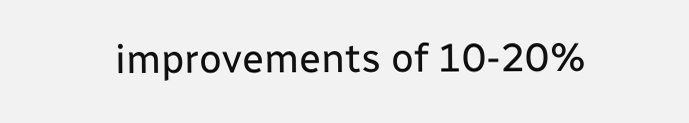improvements of 10-20%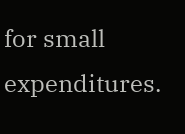for small expenditures.